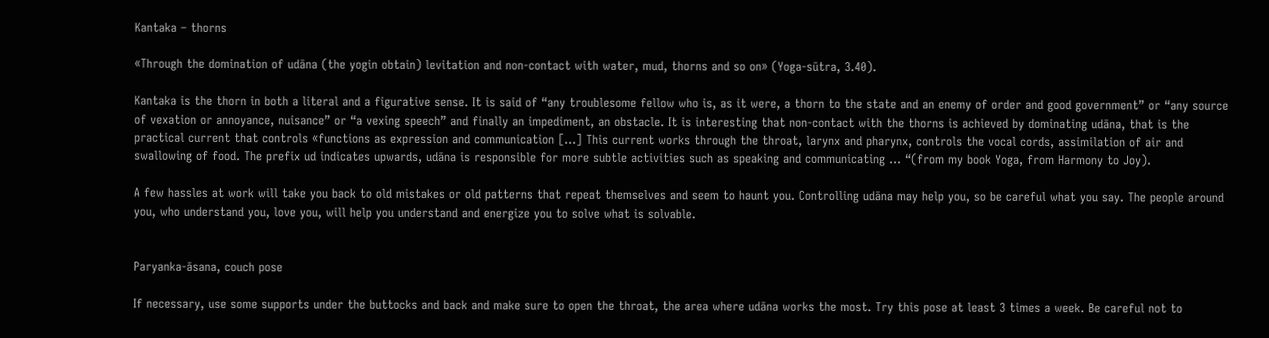Kantaka – thorns

«Through the domination of udāna (the yogin obtain) levitation and non-contact with water, mud, thorns and so on» (Yoga-sūtra, 3.40).

Kantaka is the thorn in both a literal and a figurative sense. It is said of “any troublesome fellow who is, as it were, a thorn to the state and an enemy of order and good government” or “any source of vexation or annoyance, nuisance” or “a vexing speech” and finally an impediment, an obstacle. It is interesting that non-contact with the thorns is achieved by dominating udāna, that is the practical current that controls «functions as expression and communication […] This current works through the throat, larynx and pharynx, controls the vocal cords, assimilation of air and swallowing of food. The prefix ud indicates upwards, udāna is responsible for more subtle activities such as speaking and communicating … “(from my book Yoga, from Harmony to Joy).

A few hassles at work will take you back to old mistakes or old patterns that repeat themselves and seem to haunt you. Controlling udāna may help you, so be careful what you say. The people around you, who understand you, love you, will help you understand and energize you to solve what is solvable.


Paryanka-āsana, couch pose

If necessary, use some supports under the buttocks and back and make sure to open the throat, the area where udāna works the most. Try this pose at least 3 times a week. Be careful not to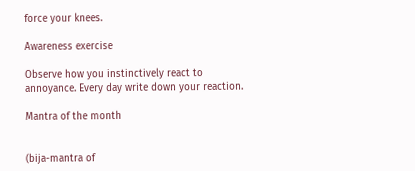force your knees.

Awareness exercise

Observe how you instinctively react to annoyance. Every day write down your reaction.

Mantra of the month


(bija-mantra of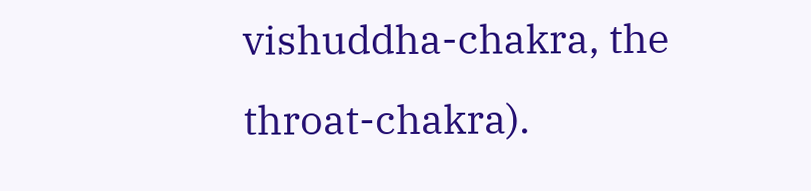vishuddha-chakra, the throat-chakra).